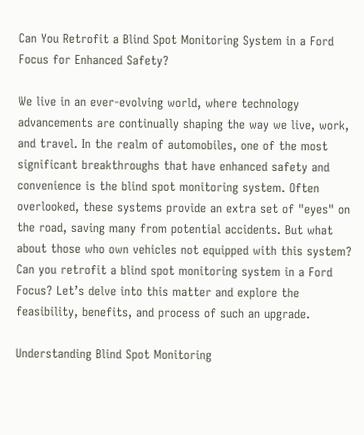Can You Retrofit a Blind Spot Monitoring System in a Ford Focus for Enhanced Safety?

We live in an ever-evolving world, where technology advancements are continually shaping the way we live, work, and travel. In the realm of automobiles, one of the most significant breakthroughs that have enhanced safety and convenience is the blind spot monitoring system. Often overlooked, these systems provide an extra set of "eyes" on the road, saving many from potential accidents. But what about those who own vehicles not equipped with this system? Can you retrofit a blind spot monitoring system in a Ford Focus? Let’s delve into this matter and explore the feasibility, benefits, and process of such an upgrade.

Understanding Blind Spot Monitoring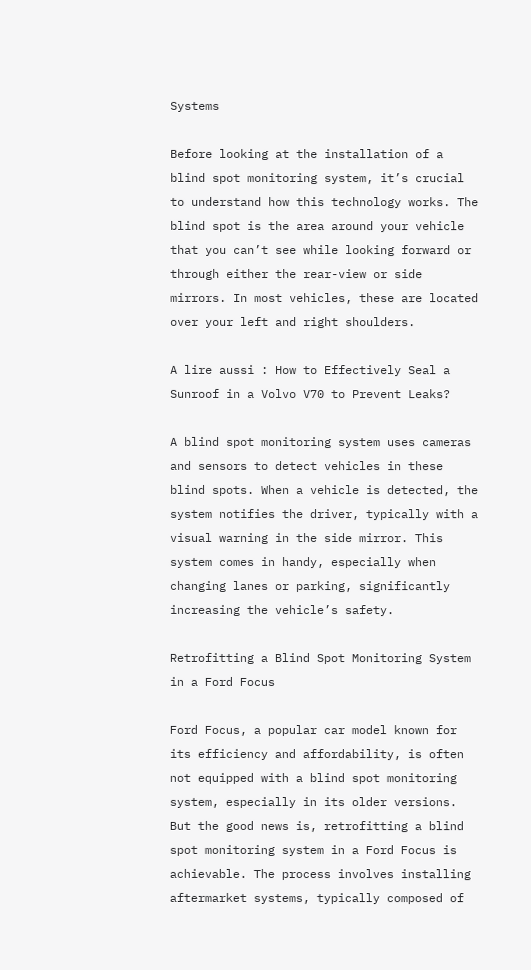Systems

Before looking at the installation of a blind spot monitoring system, it’s crucial to understand how this technology works. The blind spot is the area around your vehicle that you can’t see while looking forward or through either the rear-view or side mirrors. In most vehicles, these are located over your left and right shoulders.

A lire aussi : How to Effectively Seal a Sunroof in a Volvo V70 to Prevent Leaks?

A blind spot monitoring system uses cameras and sensors to detect vehicles in these blind spots. When a vehicle is detected, the system notifies the driver, typically with a visual warning in the side mirror. This system comes in handy, especially when changing lanes or parking, significantly increasing the vehicle’s safety.

Retrofitting a Blind Spot Monitoring System in a Ford Focus

Ford Focus, a popular car model known for its efficiency and affordability, is often not equipped with a blind spot monitoring system, especially in its older versions. But the good news is, retrofitting a blind spot monitoring system in a Ford Focus is achievable. The process involves installing aftermarket systems, typically composed of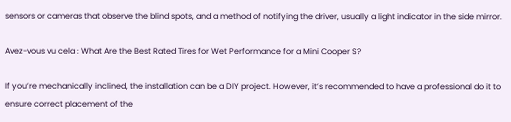sensors or cameras that observe the blind spots, and a method of notifying the driver, usually a light indicator in the side mirror.

Avez-vous vu cela : What Are the Best Rated Tires for Wet Performance for a Mini Cooper S?

If you’re mechanically inclined, the installation can be a DIY project. However, it’s recommended to have a professional do it to ensure correct placement of the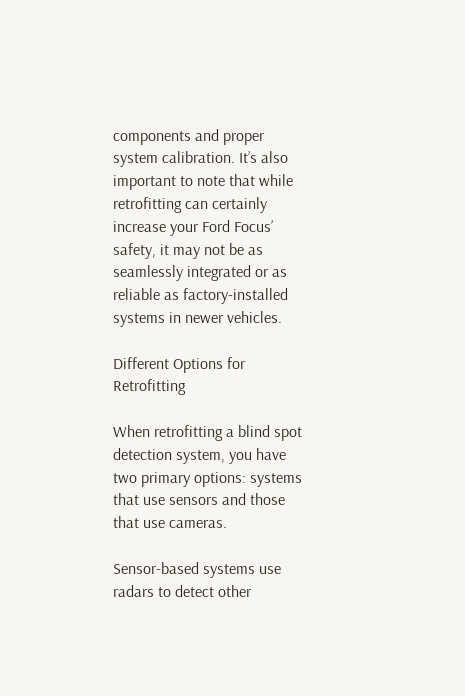components and proper system calibration. It’s also important to note that while retrofitting can certainly increase your Ford Focus’ safety, it may not be as seamlessly integrated or as reliable as factory-installed systems in newer vehicles.

Different Options for Retrofitting

When retrofitting a blind spot detection system, you have two primary options: systems that use sensors and those that use cameras.

Sensor-based systems use radars to detect other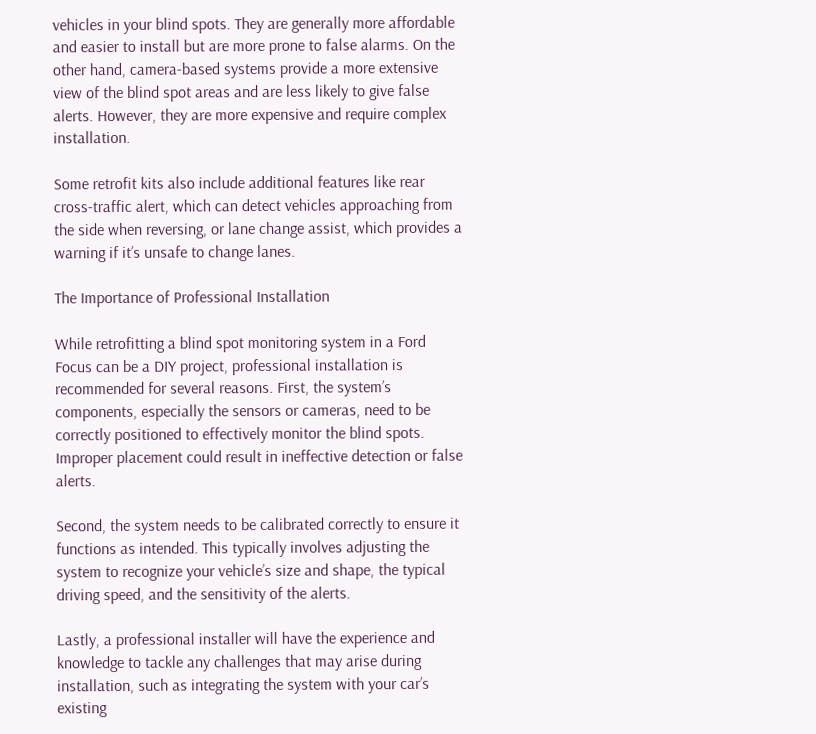vehicles in your blind spots. They are generally more affordable and easier to install but are more prone to false alarms. On the other hand, camera-based systems provide a more extensive view of the blind spot areas and are less likely to give false alerts. However, they are more expensive and require complex installation.

Some retrofit kits also include additional features like rear cross-traffic alert, which can detect vehicles approaching from the side when reversing, or lane change assist, which provides a warning if it’s unsafe to change lanes.

The Importance of Professional Installation

While retrofitting a blind spot monitoring system in a Ford Focus can be a DIY project, professional installation is recommended for several reasons. First, the system’s components, especially the sensors or cameras, need to be correctly positioned to effectively monitor the blind spots. Improper placement could result in ineffective detection or false alerts.

Second, the system needs to be calibrated correctly to ensure it functions as intended. This typically involves adjusting the system to recognize your vehicle’s size and shape, the typical driving speed, and the sensitivity of the alerts.

Lastly, a professional installer will have the experience and knowledge to tackle any challenges that may arise during installation, such as integrating the system with your car’s existing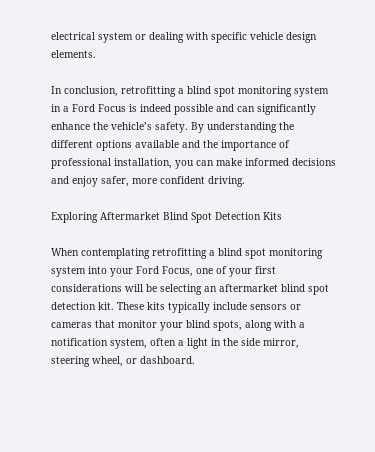electrical system or dealing with specific vehicle design elements.

In conclusion, retrofitting a blind spot monitoring system in a Ford Focus is indeed possible and can significantly enhance the vehicle’s safety. By understanding the different options available and the importance of professional installation, you can make informed decisions and enjoy safer, more confident driving.

Exploring Aftermarket Blind Spot Detection Kits

When contemplating retrofitting a blind spot monitoring system into your Ford Focus, one of your first considerations will be selecting an aftermarket blind spot detection kit. These kits typically include sensors or cameras that monitor your blind spots, along with a notification system, often a light in the side mirror, steering wheel, or dashboard.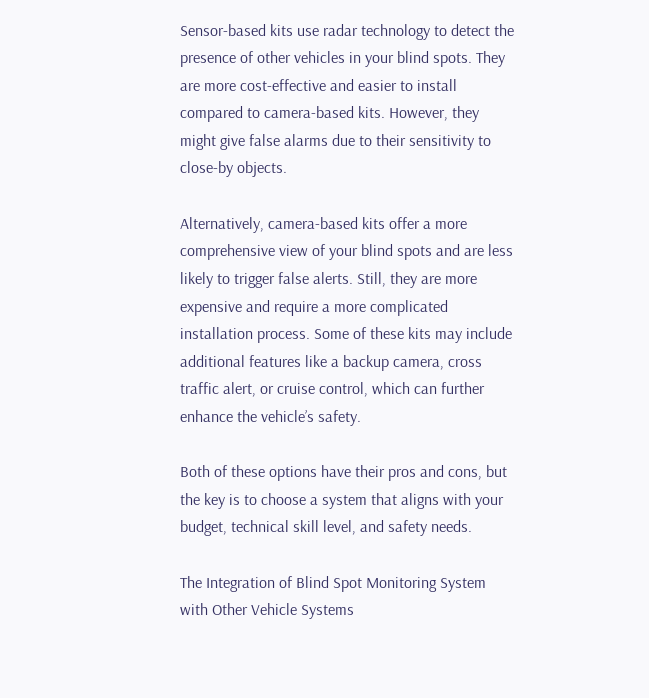Sensor-based kits use radar technology to detect the presence of other vehicles in your blind spots. They are more cost-effective and easier to install compared to camera-based kits. However, they might give false alarms due to their sensitivity to close-by objects.

Alternatively, camera-based kits offer a more comprehensive view of your blind spots and are less likely to trigger false alerts. Still, they are more expensive and require a more complicated installation process. Some of these kits may include additional features like a backup camera, cross traffic alert, or cruise control, which can further enhance the vehicle’s safety.

Both of these options have their pros and cons, but the key is to choose a system that aligns with your budget, technical skill level, and safety needs.

The Integration of Blind Spot Monitoring System with Other Vehicle Systems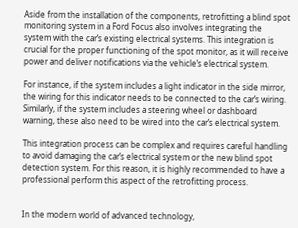Aside from the installation of the components, retrofitting a blind spot monitoring system in a Ford Focus also involves integrating the system with the car’s existing electrical systems. This integration is crucial for the proper functioning of the spot monitor, as it will receive power and deliver notifications via the vehicle’s electrical system.

For instance, if the system includes a light indicator in the side mirror, the wiring for this indicator needs to be connected to the car’s wiring. Similarly, if the system includes a steering wheel or dashboard warning, these also need to be wired into the car’s electrical system.

This integration process can be complex and requires careful handling to avoid damaging the car’s electrical system or the new blind spot detection system. For this reason, it is highly recommended to have a professional perform this aspect of the retrofitting process.


In the modern world of advanced technology,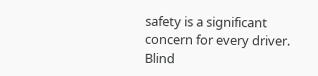safety is a significant concern for every driver. Blind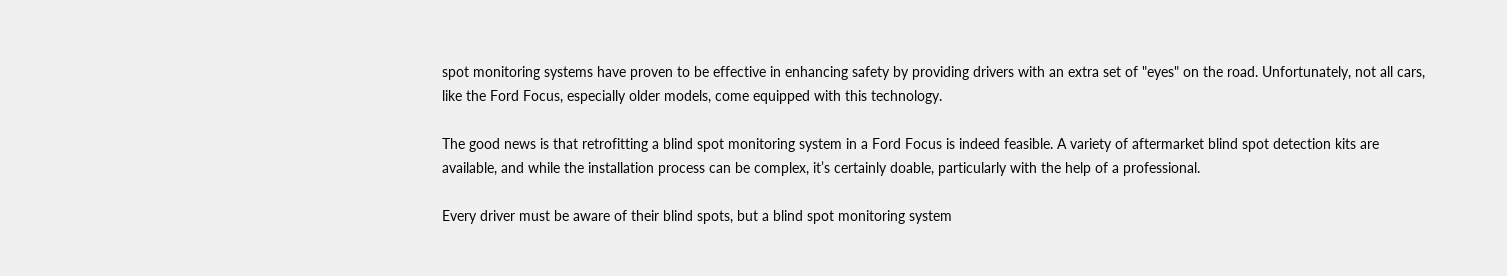spot monitoring systems have proven to be effective in enhancing safety by providing drivers with an extra set of "eyes" on the road. Unfortunately, not all cars, like the Ford Focus, especially older models, come equipped with this technology.

The good news is that retrofitting a blind spot monitoring system in a Ford Focus is indeed feasible. A variety of aftermarket blind spot detection kits are available, and while the installation process can be complex, it’s certainly doable, particularly with the help of a professional.

Every driver must be aware of their blind spots, but a blind spot monitoring system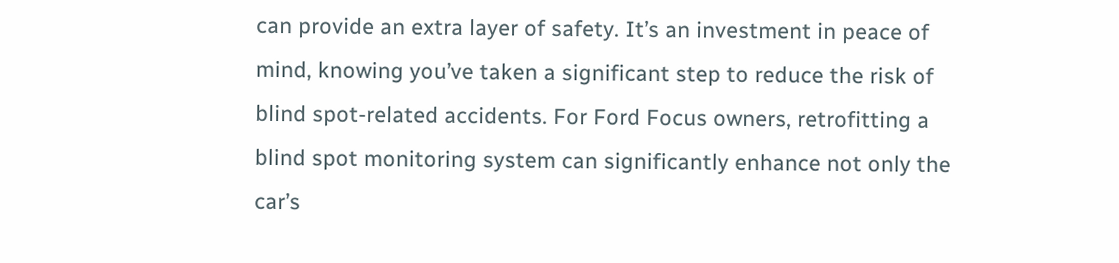can provide an extra layer of safety. It’s an investment in peace of mind, knowing you’ve taken a significant step to reduce the risk of blind spot-related accidents. For Ford Focus owners, retrofitting a blind spot monitoring system can significantly enhance not only the car’s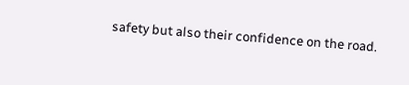safety but also their confidence on the road.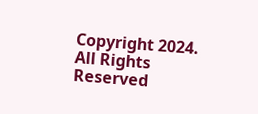Copyright 2024. All Rights Reserved